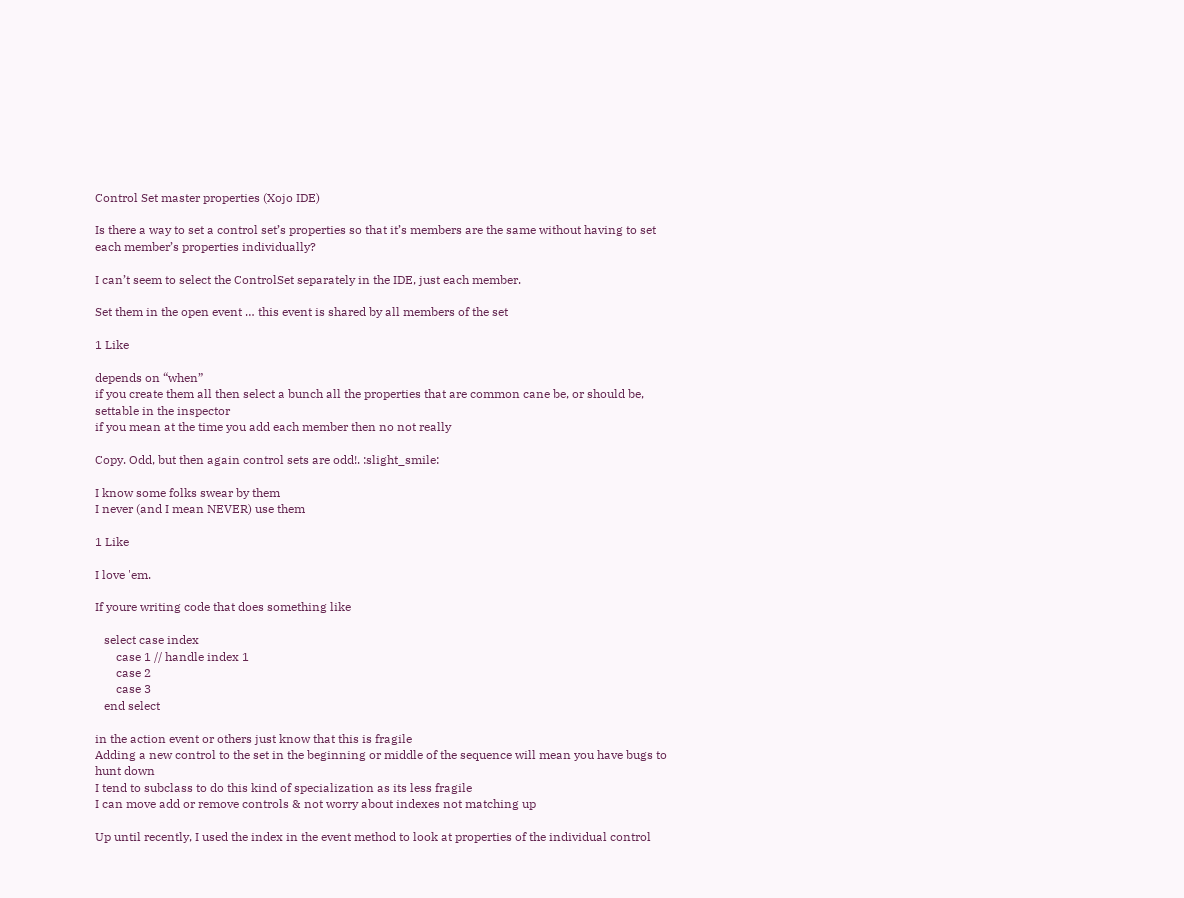Control Set master properties (Xojo IDE)

Is there a way to set a control set’s properties so that it’s members are the same without having to set each member’s properties individually?

I can’t seem to select the ControlSet separately in the IDE, just each member.

Set them in the open event … this event is shared by all members of the set

1 Like

depends on “when”
if you create them all then select a bunch all the properties that are common cane be, or should be, settable in the inspector
if you mean at the time you add each member then no not really

Copy. Odd, but then again control sets are odd!. :slight_smile:

I know some folks swear by them
I never (and I mean NEVER) use them

1 Like

I love 'em.

If youre writing code that does something like

   select case index
       case 1 // handle index 1
       case 2
       case 3
   end select

in the action event or others just know that this is fragile
Adding a new control to the set in the beginning or middle of the sequence will mean you have bugs to hunt down
I tend to subclass to do this kind of specialization as its less fragile
I can move add or remove controls & not worry about indexes not matching up

Up until recently, I used the index in the event method to look at properties of the individual control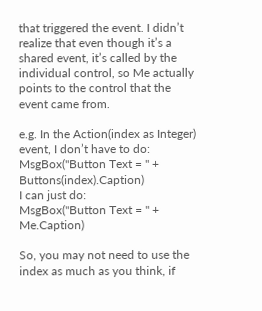that triggered the event. I didn’t realize that even though it’s a shared event, it’s called by the individual control, so Me actually points to the control that the event came from.

e.g. In the Action(index as Integer) event, I don’t have to do:
MsgBox("Button Text = " + Buttons(index).Caption)
I can just do:
MsgBox("Button Text = " + Me.Caption)

So, you may not need to use the index as much as you think, if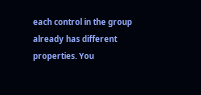each control in the group already has different properties. You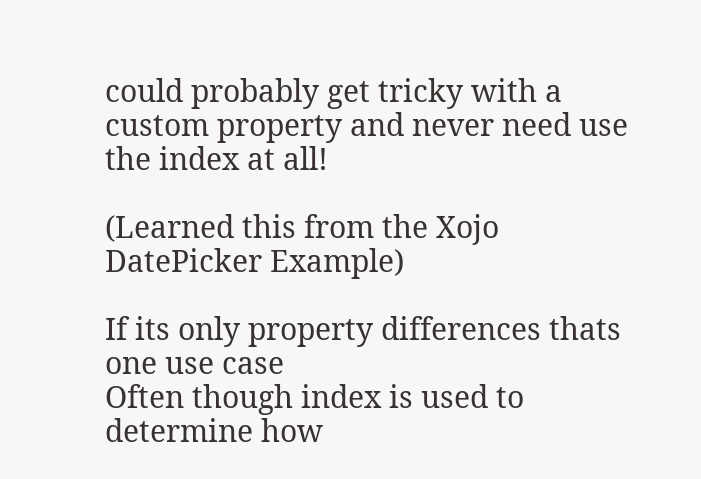could probably get tricky with a custom property and never need use the index at all!

(Learned this from the Xojo DatePicker Example)

If its only property differences thats one use case
Often though index is used to determine how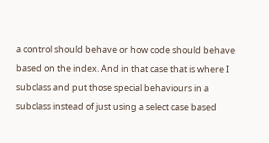a control should behave or how code should behave based on the index. And in that case that is where I subclass and put those special behaviours in a subclass instead of just using a select case based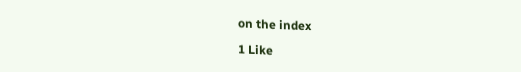on the index

1 Like